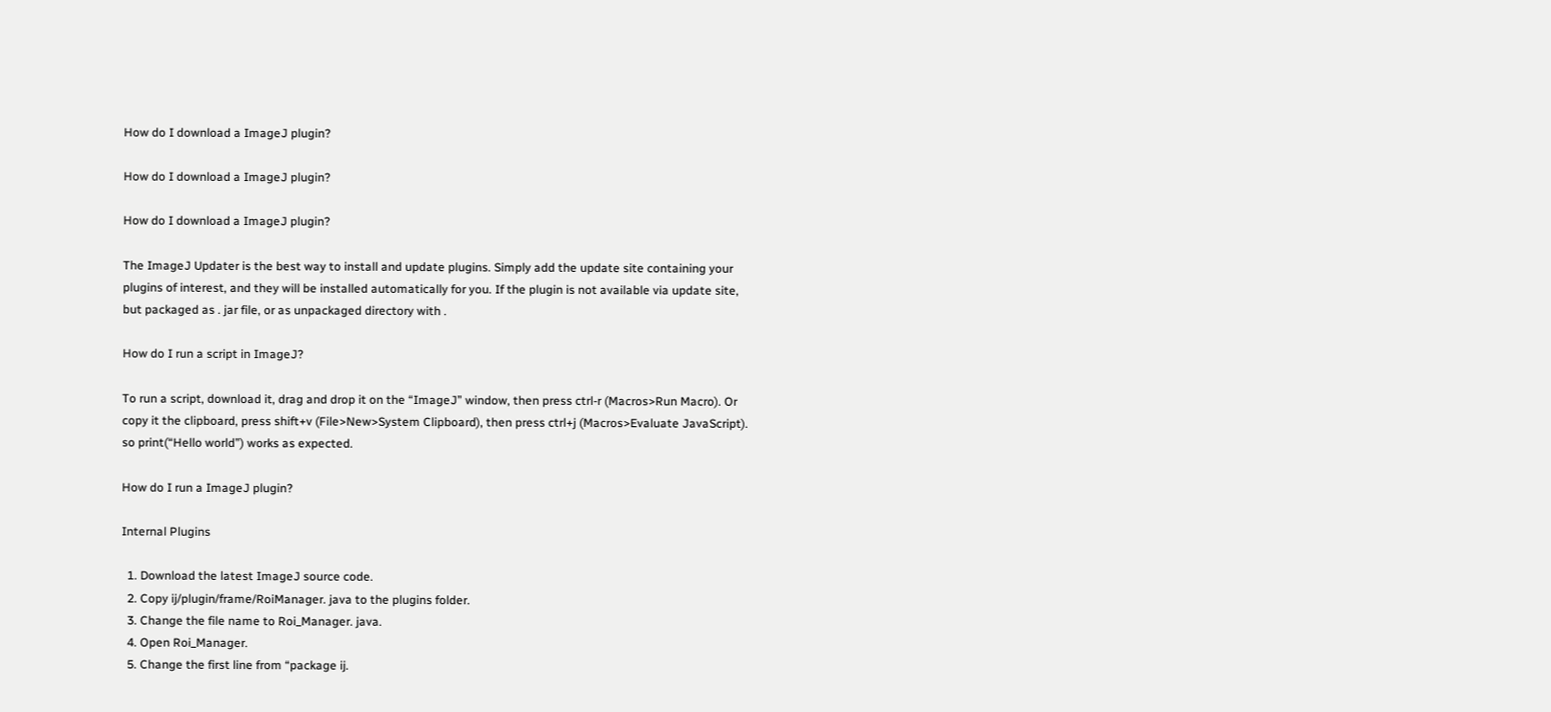How do I download a ImageJ plugin?

How do I download a ImageJ plugin?

How do I download a ImageJ plugin?

The ImageJ Updater is the best way to install and update plugins. Simply add the update site containing your plugins of interest, and they will be installed automatically for you. If the plugin is not available via update site, but packaged as . jar file, or as unpackaged directory with .

How do I run a script in ImageJ?

To run a script, download it, drag and drop it on the “ImageJ” window, then press ctrl-r (Macros>Run Macro). Or copy it the clipboard, press shift+v (File>New>System Clipboard), then press ctrl+j (Macros>Evaluate JavaScript). so print(“Hello world”) works as expected.

How do I run a ImageJ plugin?

Internal Plugins

  1. Download the latest ImageJ source code.
  2. Copy ij/plugin/frame/RoiManager. java to the plugins folder.
  3. Change the file name to Roi_Manager. java.
  4. Open Roi_Manager.
  5. Change the first line from “package ij.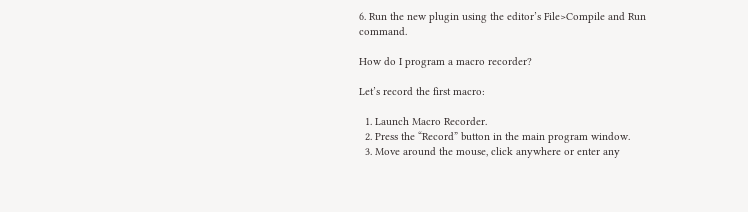6. Run the new plugin using the editor’s File>Compile and Run command.

How do I program a macro recorder?

Let’s record the first macro:

  1. Launch Macro Recorder.
  2. Press the “Record” button in the main program window.
  3. Move around the mouse, click anywhere or enter any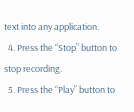text into any application.
  4. Press the “Stop” button to stop recording.
  5. Press the “Play” button to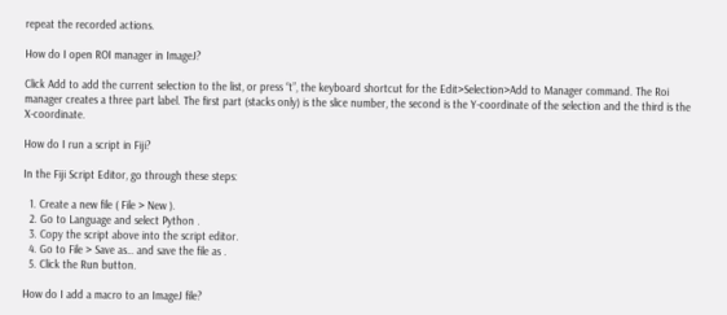repeat the recorded actions.

How do I open ROI manager in ImageJ?

Click Add to add the current selection to the list, or press “t”, the keyboard shortcut for the Edit>Selection>Add to Manager command. The Roi manager creates a three part label. The first part (stacks only) is the slice number, the second is the Y-coordinate of the selection and the third is the X-coordinate.

How do I run a script in Fiji?

In the Fiji Script Editor, go through these steps:

  1. Create a new file ( File > New ).
  2. Go to Language and select Python .
  3. Copy the script above into the script editor.
  4. Go to File > Save as… and save the file as .
  5. Click the Run button.

How do I add a macro to an ImageJ file?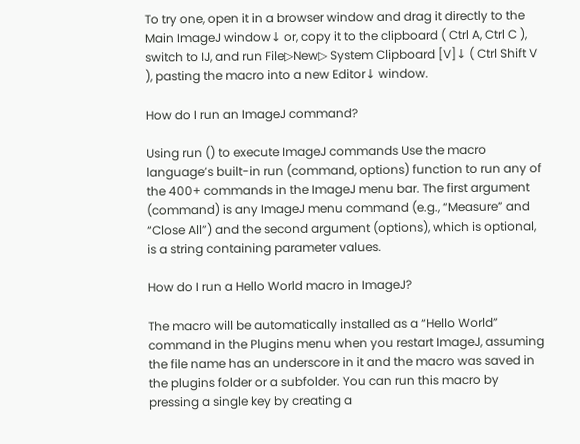To try one, open it in a browser window and drag it directly to the Main ImageJ window↓ or, copy it to the clipboard ( Ctrl A, Ctrl C ), switch to IJ, and run File▷New▷ System Clipboard [V]↓ ( Ctrl Shift V ), pasting the macro into a new Editor↓ window.

How do I run an ImageJ command?

Using run () to execute ImageJ commands Use the macro language’s built-in run (command, options) function to run any of the 400+ commands in the ImageJ menu bar. The first argument (command) is any ImageJ menu command (e.g., “Measure” and “Close All”) and the second argument (options), which is optional, is a string containing parameter values.

How do I run a Hello World macro in ImageJ?

The macro will be automatically installed as a “Hello World” command in the Plugins menu when you restart ImageJ, assuming the file name has an underscore in it and the macro was saved in the plugins folder or a subfolder. You can run this macro by pressing a single key by creating a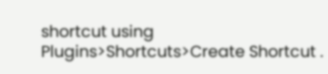shortcut using Plugins>Shortcuts>Create Shortcut .